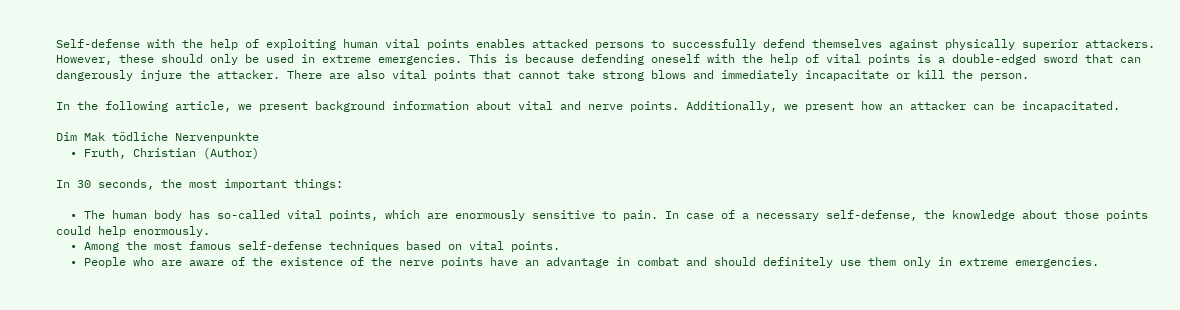Self-defense with the help of exploiting human vital points enables attacked persons to successfully defend themselves against physically superior attackers. However, these should only be used in extreme emergencies. This is because defending oneself with the help of vital points is a double-edged sword that can dangerously injure the attacker. There are also vital points that cannot take strong blows and immediately incapacitate or kill the person.

In the following article, we present background information about vital and nerve points. Additionally, we present how an attacker can be incapacitated.

Dim Mak tödliche Nervenpunkte
  • Fruth, Christian (Author)

In 30 seconds, the most important things:

  • The human body has so-called vital points, which are enormously sensitive to pain. In case of a necessary self-defense, the knowledge about those points could help enormously.
  • Among the most famous self-defense techniques based on vital points.
  • People who are aware of the existence of the nerve points have an advantage in combat and should definitely use them only in extreme emergencies.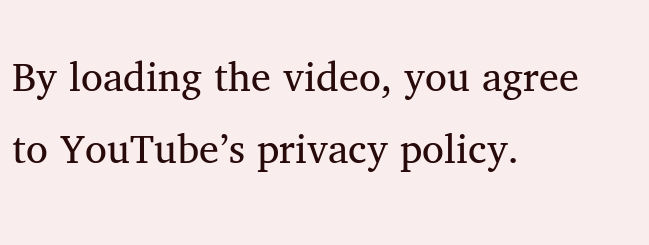By loading the video, you agree to YouTube’s privacy policy.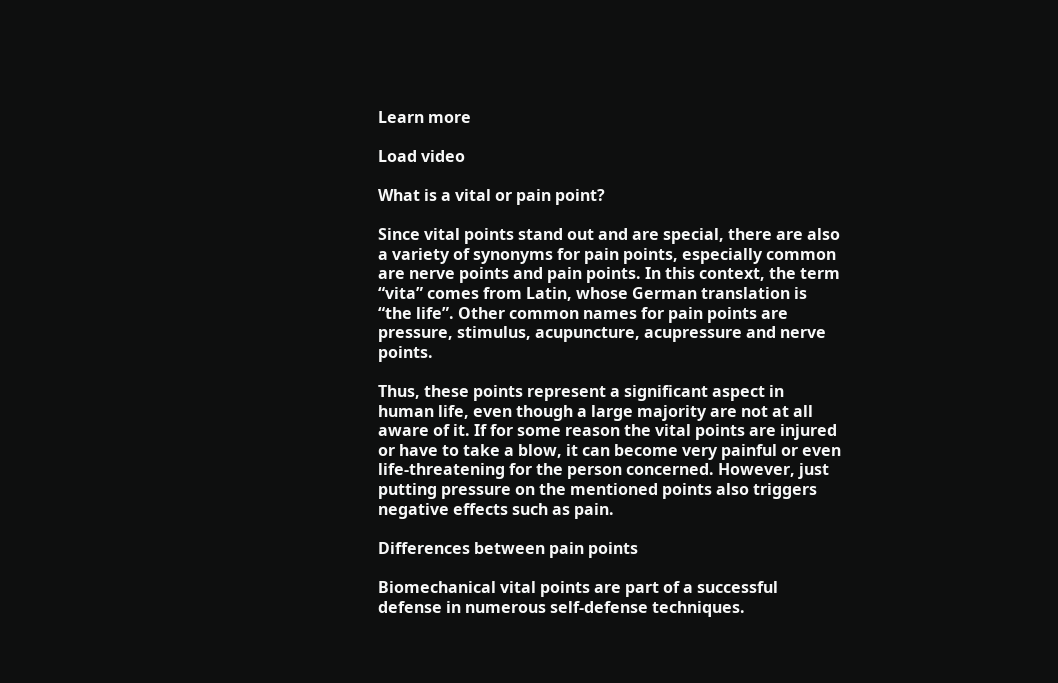Learn more

Load video

What is a vital or pain point?

Since vital points stand out and are special, there are also a variety of synonyms for pain points, especially common are nerve points and pain points. In this context, the term “vita” comes from Latin, whose German translation is “the life”. Other common names for pain points are pressure, stimulus, acupuncture, acupressure and nerve points.

Thus, these points represent a significant aspect in human life, even though a large majority are not at all aware of it. If for some reason the vital points are injured or have to take a blow, it can become very painful or even life-threatening for the person concerned. However, just putting pressure on the mentioned points also triggers negative effects such as pain.

Differences between pain points

Biomechanical vital points are part of a successful defense in numerous self-defense techniques.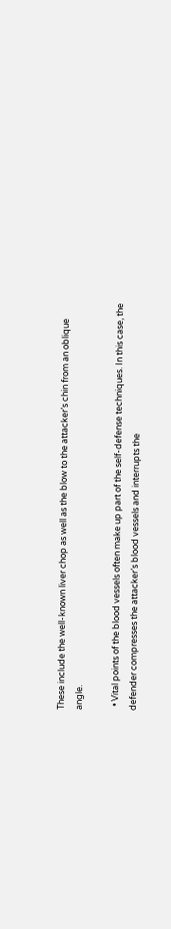These include the well-known liver chop as well as the blow to the attacker’s chin from an oblique angle.

  • Vital points of the blood vessels often make up part of the self-defense techniques. In this case, the defender compresses the attacker’s blood vessels and interrupts the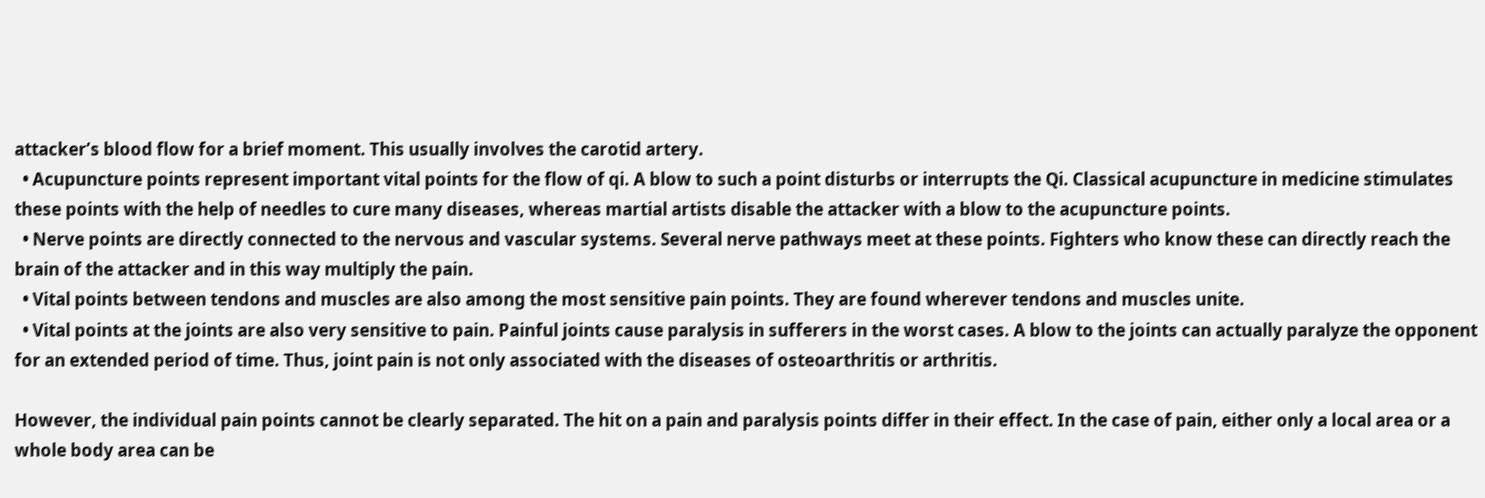attacker’s blood flow for a brief moment. This usually involves the carotid artery.
  • Acupuncture points represent important vital points for the flow of qi. A blow to such a point disturbs or interrupts the Qi. Classical acupuncture in medicine stimulates these points with the help of needles to cure many diseases, whereas martial artists disable the attacker with a blow to the acupuncture points.
  • Nerve points are directly connected to the nervous and vascular systems. Several nerve pathways meet at these points. Fighters who know these can directly reach the brain of the attacker and in this way multiply the pain.
  • Vital points between tendons and muscles are also among the most sensitive pain points. They are found wherever tendons and muscles unite.
  • Vital points at the joints are also very sensitive to pain. Painful joints cause paralysis in sufferers in the worst cases. A blow to the joints can actually paralyze the opponent for an extended period of time. Thus, joint pain is not only associated with the diseases of osteoarthritis or arthritis.

However, the individual pain points cannot be clearly separated. The hit on a pain and paralysis points differ in their effect. In the case of pain, either only a local area or a whole body area can be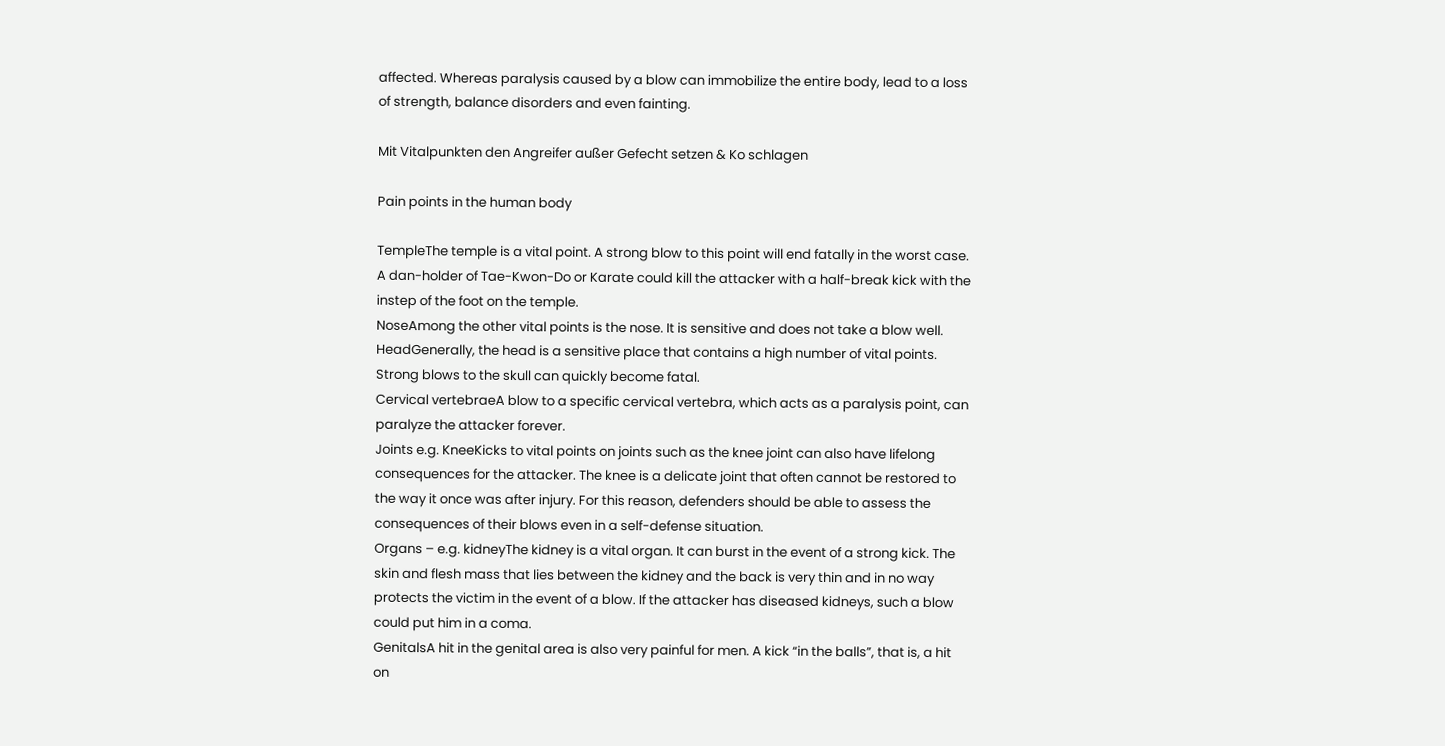affected. Whereas paralysis caused by a blow can immobilize the entire body, lead to a loss of strength, balance disorders and even fainting.

Mit Vitalpunkten den Angreifer außer Gefecht setzen & Ko schlagen

Pain points in the human body

TempleThe temple is a vital point. A strong blow to this point will end fatally in the worst case. A dan-holder of Tae-Kwon-Do or Karate could kill the attacker with a half-break kick with the instep of the foot on the temple.
NoseAmong the other vital points is the nose. It is sensitive and does not take a blow well.
HeadGenerally, the head is a sensitive place that contains a high number of vital points. Strong blows to the skull can quickly become fatal.
Cervical vertebraeA blow to a specific cervical vertebra, which acts as a paralysis point, can paralyze the attacker forever.
Joints e.g. KneeKicks to vital points on joints such as the knee joint can also have lifelong consequences for the attacker. The knee is a delicate joint that often cannot be restored to the way it once was after injury. For this reason, defenders should be able to assess the consequences of their blows even in a self-defense situation.
Organs – e.g. kidneyThe kidney is a vital organ. It can burst in the event of a strong kick. The skin and flesh mass that lies between the kidney and the back is very thin and in no way protects the victim in the event of a blow. If the attacker has diseased kidneys, such a blow could put him in a coma.
GenitalsA hit in the genital area is also very painful for men. A kick “in the balls”, that is, a hit on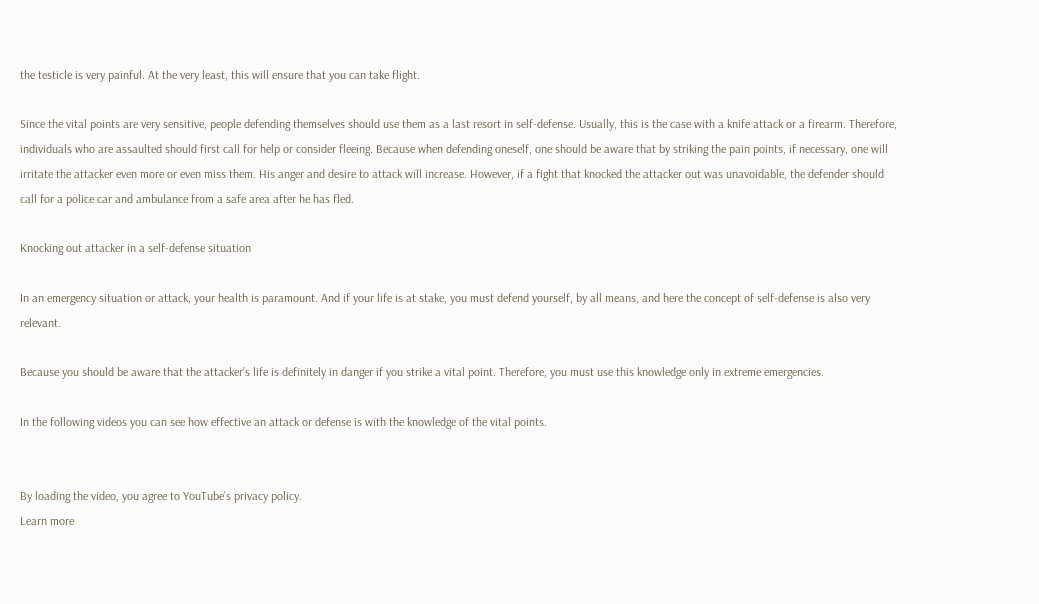the testicle is very painful. At the very least, this will ensure that you can take flight.

Since the vital points are very sensitive, people defending themselves should use them as a last resort in self-defense. Usually, this is the case with a knife attack or a firearm. Therefore, individuals who are assaulted should first call for help or consider fleeing. Because when defending oneself, one should be aware that by striking the pain points, if necessary, one will irritate the attacker even more or even miss them. His anger and desire to attack will increase. However, if a fight that knocked the attacker out was unavoidable, the defender should call for a police car and ambulance from a safe area after he has fled.

Knocking out attacker in a self-defense situation

In an emergency situation or attack, your health is paramount. And if your life is at stake, you must defend yourself, by all means, and here the concept of self-defense is also very relevant.

Because you should be aware that the attacker’s life is definitely in danger if you strike a vital point. Therefore, you must use this knowledge only in extreme emergencies.

In the following videos you can see how effective an attack or defense is with the knowledge of the vital points.


By loading the video, you agree to YouTube’s privacy policy.
Learn more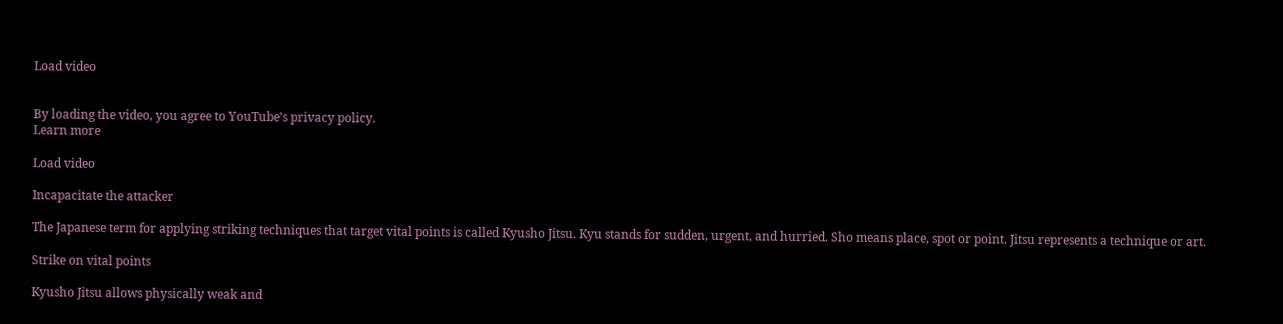Load video


By loading the video, you agree to YouTube’s privacy policy.
Learn more

Load video

Incapacitate the attacker

The Japanese term for applying striking techniques that target vital points is called Kyusho Jitsu. Kyu stands for sudden, urgent, and hurried. Sho means place, spot or point. Jitsu represents a technique or art.

Strike on vital points

Kyusho Jitsu allows physically weak and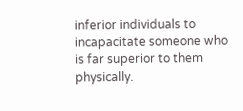inferior individuals to incapacitate someone who is far superior to them physically.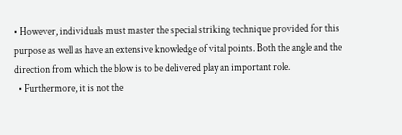• However, individuals must master the special striking technique provided for this purpose as well as have an extensive knowledge of vital points. Both the angle and the direction from which the blow is to be delivered play an important role.
  • Furthermore, it is not the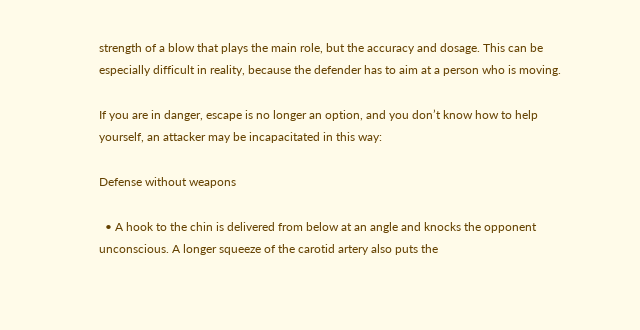strength of a blow that plays the main role, but the accuracy and dosage. This can be especially difficult in reality, because the defender has to aim at a person who is moving.

If you are in danger, escape is no longer an option, and you don’t know how to help yourself, an attacker may be incapacitated in this way:

Defense without weapons

  • A hook to the chin is delivered from below at an angle and knocks the opponent unconscious. A longer squeeze of the carotid artery also puts the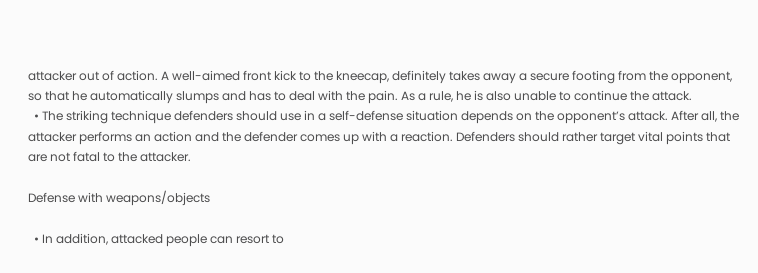attacker out of action. A well-aimed front kick to the kneecap, definitely takes away a secure footing from the opponent, so that he automatically slumps and has to deal with the pain. As a rule, he is also unable to continue the attack.
  • The striking technique defenders should use in a self-defense situation depends on the opponent’s attack. After all, the attacker performs an action and the defender comes up with a reaction. Defenders should rather target vital points that are not fatal to the attacker.

Defense with weapons/objects

  • In addition, attacked people can resort to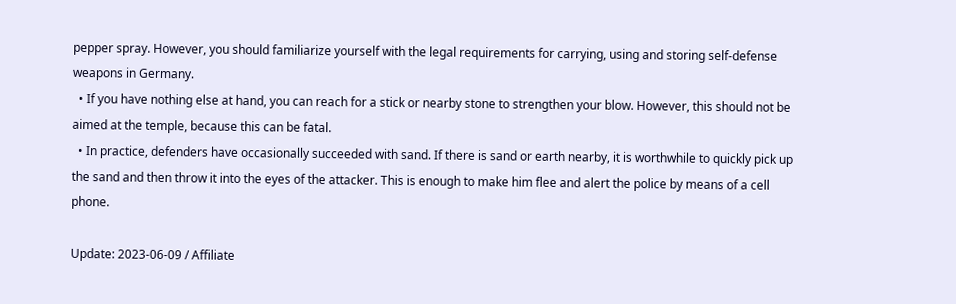pepper spray. However, you should familiarize yourself with the legal requirements for carrying, using and storing self-defense weapons in Germany.
  • If you have nothing else at hand, you can reach for a stick or nearby stone to strengthen your blow. However, this should not be aimed at the temple, because this can be fatal.
  • In practice, defenders have occasionally succeeded with sand. If there is sand or earth nearby, it is worthwhile to quickly pick up the sand and then throw it into the eyes of the attacker. This is enough to make him flee and alert the police by means of a cell phone.

Update: 2023-06-09 / Affiliate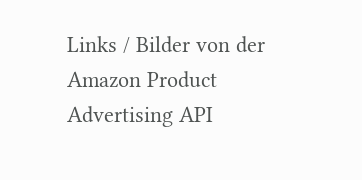Links / Bilder von der Amazon Product Advertising API